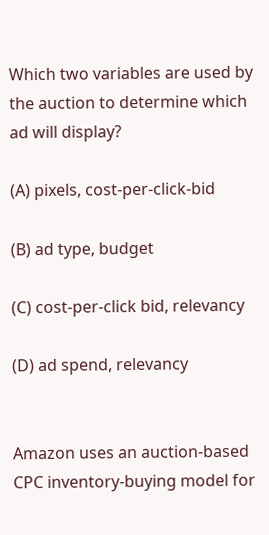Which two variables are used by the auction to determine which ad will display?

(A) pixels, cost-per-click-bid

(B) ad type, budget

(C) cost-per-click bid, relevancy

(D) ad spend, relevancy


Amazon uses an auction-based CPC inventory-buying model for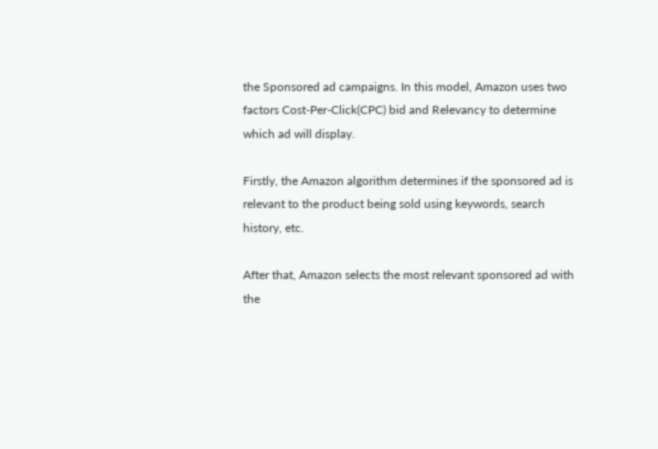the Sponsored ad campaigns. In this model, Amazon uses two factors Cost-Per-Click(CPC) bid and Relevancy to determine which ad will display.

Firstly, the Amazon algorithm determines if the sponsored ad is relevant to the product being sold using keywords, search history, etc.

After that, Amazon selects the most relevant sponsored ad with the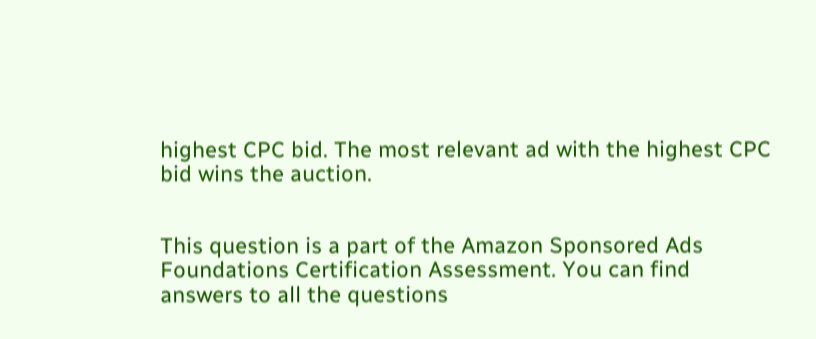highest CPC bid. The most relevant ad with the highest CPC bid wins the auction.


This question is a part of the Amazon Sponsored Ads Foundations Certification Assessment. You can find answers to all the questions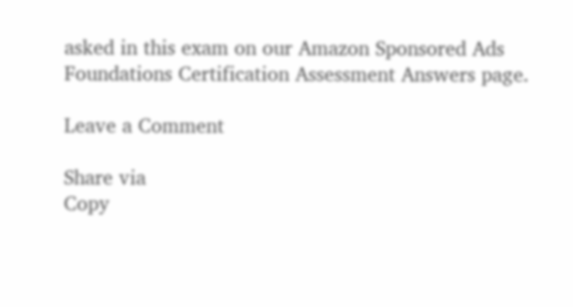asked in this exam on our Amazon Sponsored Ads Foundations Certification Assessment Answers page.

Leave a Comment

Share via
Copy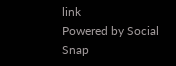link
Powered by Social Snap